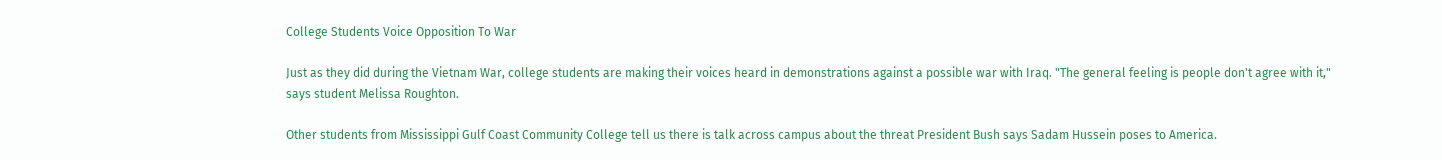College Students Voice Opposition To War

Just as they did during the Vietnam War, college students are making their voices heard in demonstrations against a possible war with Iraq. "The general feeling is people don't agree with it," says student Melissa Roughton.

Other students from Mississippi Gulf Coast Community College tell us there is talk across campus about the threat President Bush says Sadam Hussein poses to America.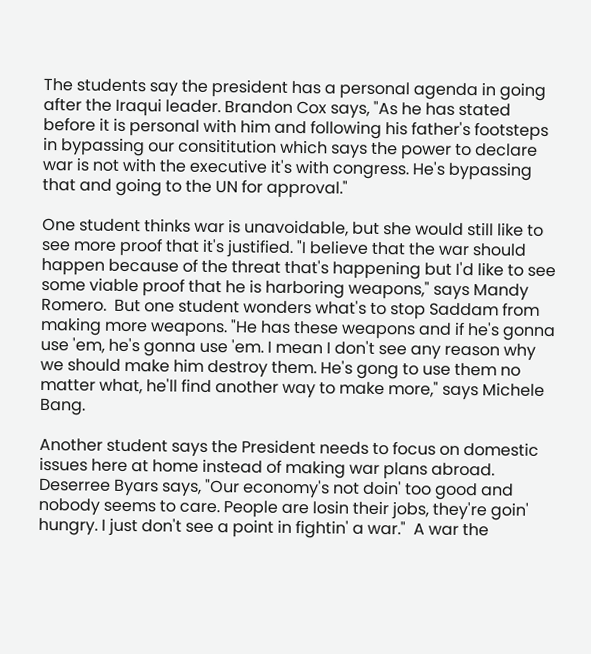The students say the president has a personal agenda in going after the Iraqui leader. Brandon Cox says, "As he has stated before it is personal with him and following his father's footsteps in bypassing our consititution which says the power to declare war is not with the executive it's with congress. He's bypassing that and going to the UN for approval."

One student thinks war is unavoidable, but she would still like to see more proof that it's justified. "I believe that the war should happen because of the threat that's happening but I'd like to see some viable proof that he is harboring weapons," says Mandy Romero.  But one student wonders what's to stop Saddam from making more weapons. "He has these weapons and if he's gonna use 'em, he's gonna use 'em. I mean I don't see any reason why we should make him destroy them. He's gong to use them no matter what, he'll find another way to make more," says Michele Bang.

Another student says the President needs to focus on domestic issues here at home instead of making war plans abroad. Deserree Byars says, "Our economy's not doin' too good and nobody seems to care. People are losin their jobs, they're goin' hungry. I just don't see a point in fightin' a war."  A war the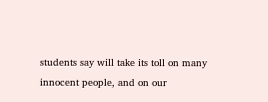students say will take its toll on many innocent people, and on our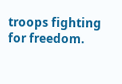troops fighting for freedom.